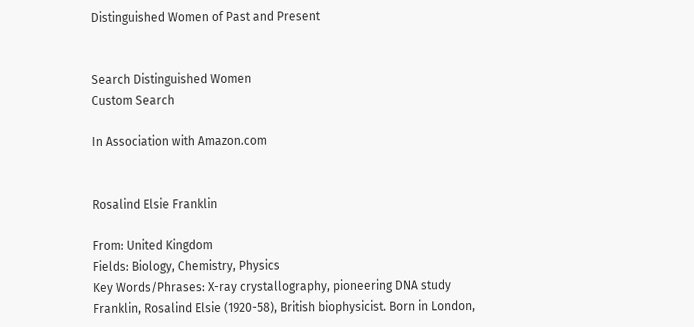Distinguished Women of Past and Present


Search Distinguished Women
Custom Search

In Association with Amazon.com


Rosalind Elsie Franklin

From: United Kingdom
Fields: Biology, Chemistry, Physics
Key Words/Phrases: X-ray crystallography, pioneering DNA study
Franklin, Rosalind Elsie (1920-58), British biophysicist. Born in London,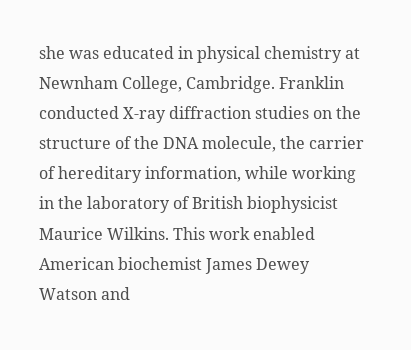she was educated in physical chemistry at Newnham College, Cambridge. Franklin conducted X-ray diffraction studies on the structure of the DNA molecule, the carrier of hereditary information, while working in the laboratory of British biophysicist Maurice Wilkins. This work enabled American biochemist James Dewey Watson and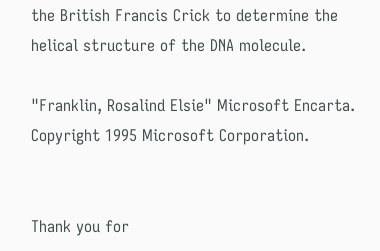the British Francis Crick to determine the helical structure of the DNA molecule.

"Franklin, Rosalind Elsie" Microsoft Encarta.
Copyright 1995 Microsoft Corporation.


Thank you for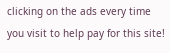clicking on the ads every time you visit to help pay for this site!